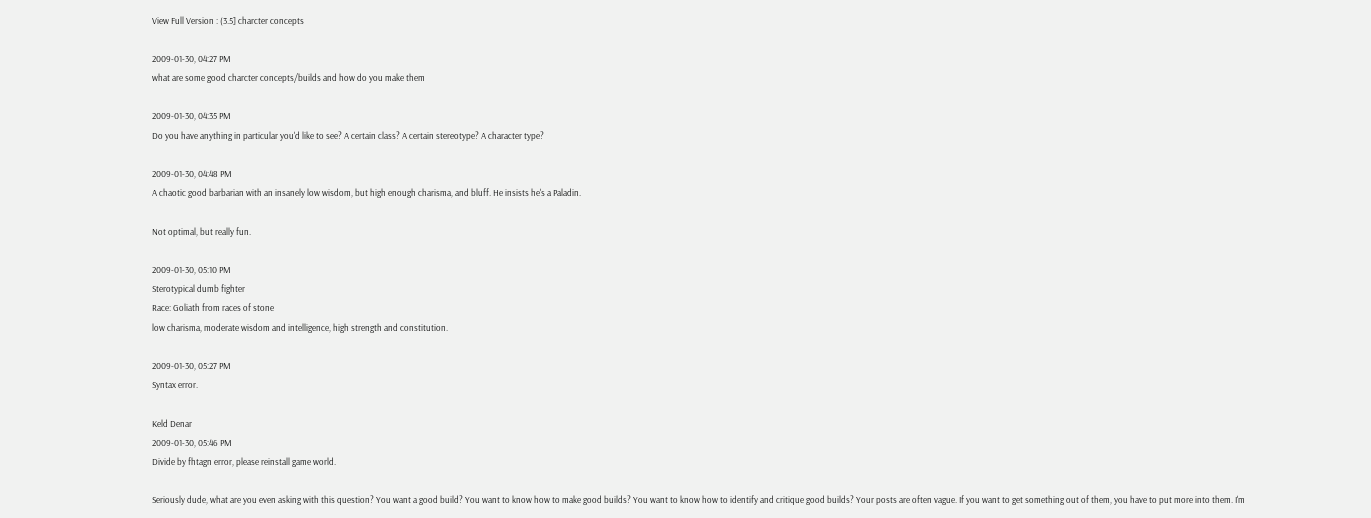View Full Version : (3.5] charcter concepts

2009-01-30, 04:27 PM
what are some good charcter concepts/builds and how do you make them

2009-01-30, 04:35 PM
Do you have anything in particular you'd like to see? A certain class? A certain stereotype? A character type?

2009-01-30, 04:48 PM
A chaotic good barbarian with an insanely low wisdom, but high enough charisma, and bluff. He insists he's a Paladin.

Not optimal, but really fun.

2009-01-30, 05:10 PM
Sterotypical dumb fighter
Race: Goliath from races of stone
low charisma, moderate wisdom and intelligence, high strength and constitution.

2009-01-30, 05:27 PM
Syntax error.

Keld Denar
2009-01-30, 05:46 PM
Divide by fhtagn error, please reinstall game world.

Seriously dude, what are you even asking with this question? You want a good build? You want to know how to make good builds? You want to know how to identify and critique good builds? Your posts are often vague. If you want to get something out of them, you have to put more into them. I'm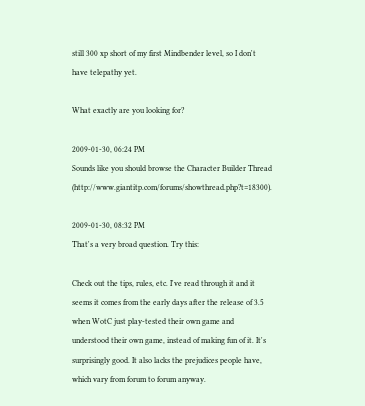still 300 xp short of my first Mindbender level, so I don't have telepathy yet.

What exactly are you looking for?

2009-01-30, 06:24 PM
Sounds like you should browse the Character Builder Thread (http://www.giantitp.com/forums/showthread.php?t=18300).

2009-01-30, 08:32 PM
That's a very broad question. Try this:

Check out the tips, rules, etc. I've read through it and it seems it comes from the early days after the release of 3.5 when WotC just play-tested their own game and understood their own game, instead of making fun of it. It's surprisingly good. It also lacks the prejudices people have, which vary from forum to forum anyway.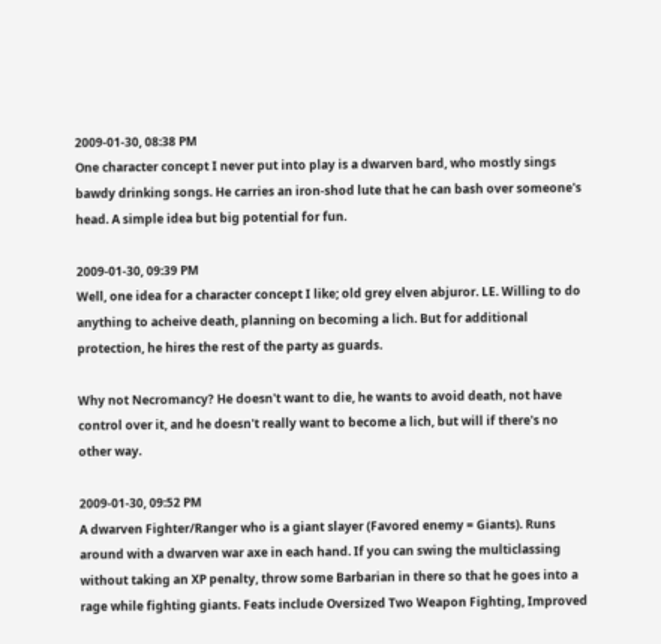2009-01-30, 08:38 PM
One character concept I never put into play is a dwarven bard, who mostly sings bawdy drinking songs. He carries an iron-shod lute that he can bash over someone's head. A simple idea but big potential for fun.

2009-01-30, 09:39 PM
Well, one idea for a character concept I like; old grey elven abjuror. LE. Willing to do anything to acheive death, planning on becoming a lich. But for additional protection, he hires the rest of the party as guards.

Why not Necromancy? He doesn't want to die, he wants to avoid death, not have control over it, and he doesn't really want to become a lich, but will if there's no other way.

2009-01-30, 09:52 PM
A dwarven Fighter/Ranger who is a giant slayer (Favored enemy = Giants). Runs around with a dwarven war axe in each hand. If you can swing the multiclassing without taking an XP penalty, throw some Barbarian in there so that he goes into a rage while fighting giants. Feats include Oversized Two Weapon Fighting, Improved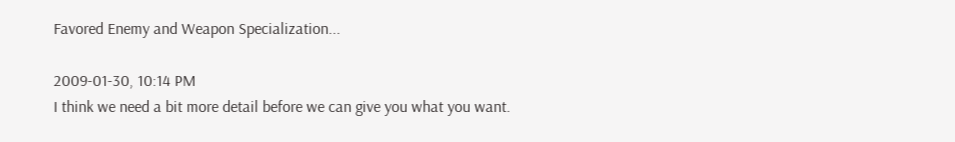Favored Enemy and Weapon Specialization...

2009-01-30, 10:14 PM
I think we need a bit more detail before we can give you what you want.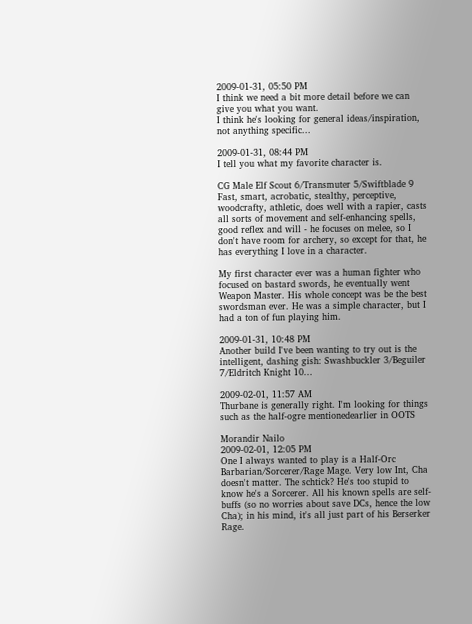2009-01-31, 05:50 PM
I think we need a bit more detail before we can give you what you want.
I think he's looking for general ideas/inspiration, not anything specific...

2009-01-31, 08:44 PM
I tell you what my favorite character is.

CG Male Elf Scout 6/Transmuter 5/Swiftblade 9
Fast, smart, acrobatic, stealthy, perceptive, woodcrafty, athletic, does well with a rapier, casts all sorts of movement and self-enhancing spells, good reflex and will - he focuses on melee, so I don't have room for archery, so except for that, he has everything I love in a character.

My first character ever was a human fighter who focused on bastard swords, he eventually went Weapon Master. His whole concept was be the best swordsman ever. He was a simple character, but I had a ton of fun playing him.

2009-01-31, 10:48 PM
Another build I've been wanting to try out is the intelligent, dashing gish: Swashbuckler 3/Beguiler 7/Eldritch Knight 10...

2009-02-01, 11:57 AM
Thurbane is generally right. I'm looking for things such as the half-ogre mentionedearlier in OOTS

Morandir Nailo
2009-02-01, 12:05 PM
One I always wanted to play is a Half-Orc Barbarian/Sorcerer/Rage Mage. Very low Int, Cha doesn't matter. The schtick? He's too stupid to know he's a Sorcerer. All his known spells are self-buffs (so no worries about save DCs, hence the low Cha); in his mind, it's all just part of his Berserker Rage.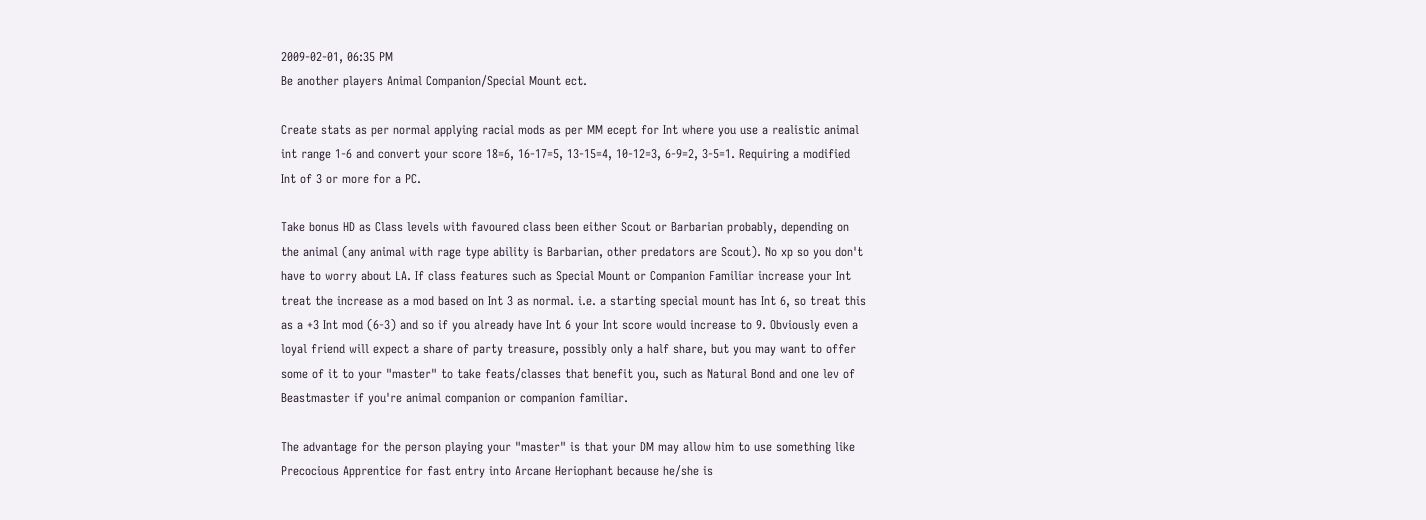2009-02-01, 06:35 PM
Be another players Animal Companion/Special Mount ect.

Create stats as per normal applying racial mods as per MM ecept for Int where you use a realistic animal int range 1-6 and convert your score 18=6, 16-17=5, 13-15=4, 10-12=3, 6-9=2, 3-5=1. Requiring a modified Int of 3 or more for a PC.

Take bonus HD as Class levels with favoured class been either Scout or Barbarian probably, depending on the animal (any animal with rage type ability is Barbarian, other predators are Scout). No xp so you don't have to worry about LA. If class features such as Special Mount or Companion Familiar increase your Int treat the increase as a mod based on Int 3 as normal. i.e. a starting special mount has Int 6, so treat this as a +3 Int mod (6-3) and so if you already have Int 6 your Int score would increase to 9. Obviously even a loyal friend will expect a share of party treasure, possibly only a half share, but you may want to offer some of it to your "master" to take feats/classes that benefit you, such as Natural Bond and one lev of Beastmaster if you're animal companion or companion familiar.

The advantage for the person playing your "master" is that your DM may allow him to use something like Precocious Apprentice for fast entry into Arcane Heriophant because he/she is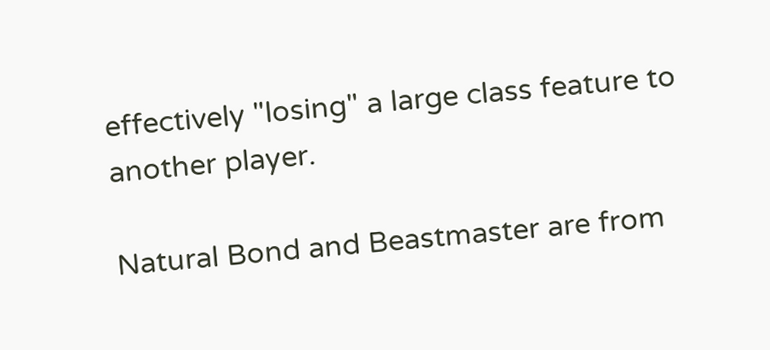effectively "losing" a large class feature to another player.

Natural Bond and Beastmaster are from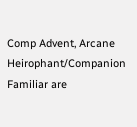Comp Advent, Arcane Heirophant/Companion Familiar are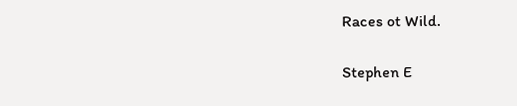Races ot Wild.

Stephen E